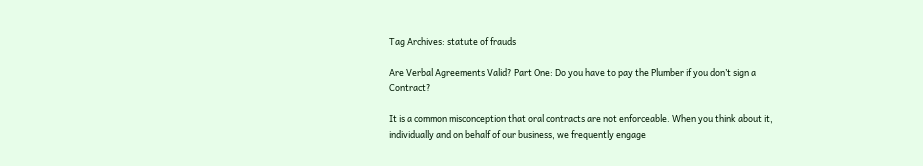Tag Archives: statute of frauds

Are Verbal Agreements Valid? Part One: Do you have to pay the Plumber if you don’t sign a Contract?

It is a common misconception that oral contracts are not enforceable. When you think about it, individually and on behalf of our business, we frequently engage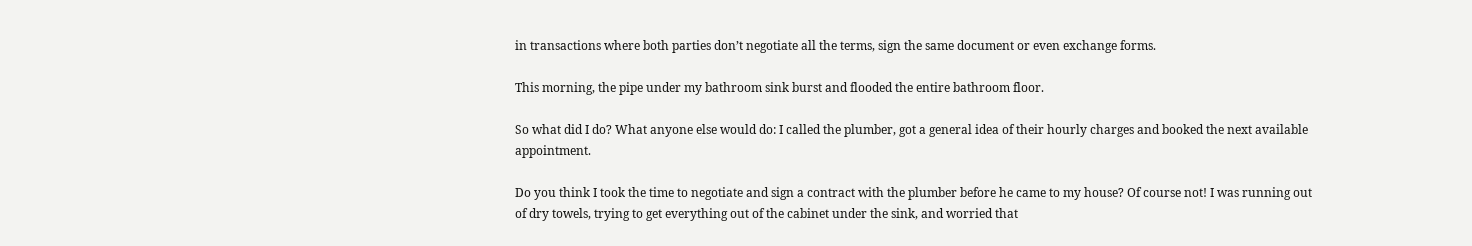in transactions where both parties don’t negotiate all the terms, sign the same document or even exchange forms.

This morning, the pipe under my bathroom sink burst and flooded the entire bathroom floor.

So what did I do? What anyone else would do: I called the plumber, got a general idea of their hourly charges and booked the next available appointment.

Do you think I took the time to negotiate and sign a contract with the plumber before he came to my house? Of course not! I was running out of dry towels, trying to get everything out of the cabinet under the sink, and worried that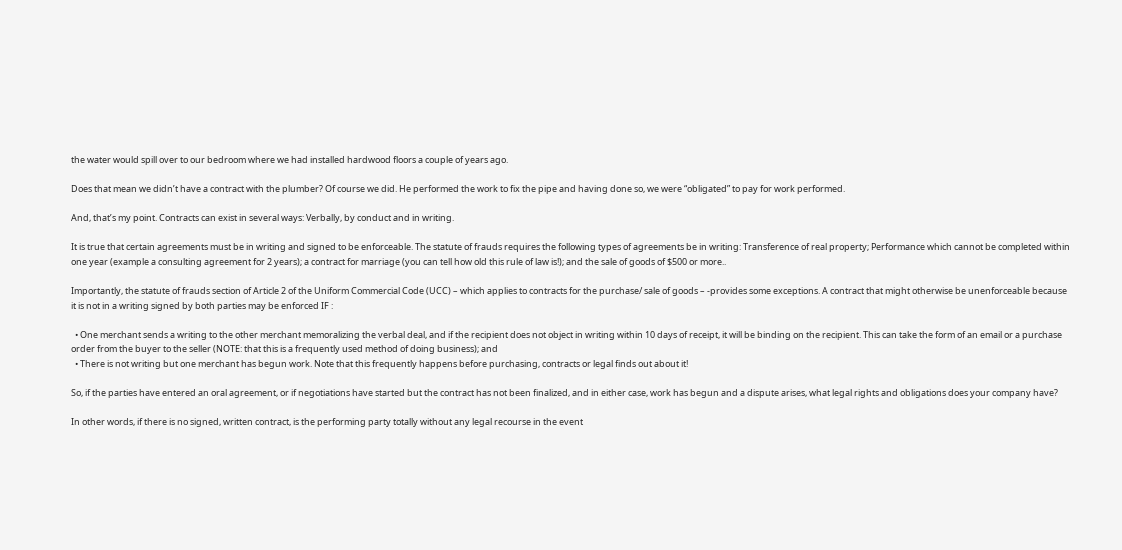the water would spill over to our bedroom where we had installed hardwood floors a couple of years ago.

Does that mean we didn’t have a contract with the plumber? Of course we did. He performed the work to fix the pipe and having done so, we were “obligated” to pay for work performed.

And, that’s my point. Contracts can exist in several ways: Verbally, by conduct and in writing.

It is true that certain agreements must be in writing and signed to be enforceable. The statute of frauds requires the following types of agreements be in writing: Transference of real property; Performance which cannot be completed within one year (example a consulting agreement for 2 years); a contract for marriage (you can tell how old this rule of law is!); and the sale of goods of $500 or more..

Importantly, the statute of frauds section of Article 2 of the Uniform Commercial Code (UCC) – which applies to contracts for the purchase/ sale of goods – -provides some exceptions. A contract that might otherwise be unenforceable because it is not in a writing signed by both parties may be enforced IF :

  • One merchant sends a writing to the other merchant memoralizing the verbal deal, and if the recipient does not object in writing within 10 days of receipt, it will be binding on the recipient. This can take the form of an email or a purchase order from the buyer to the seller (NOTE: that this is a frequently used method of doing business); and
  • There is not writing but one merchant has begun work. Note that this frequently happens before purchasing, contracts or legal finds out about it!

So, if the parties have entered an oral agreement, or if negotiations have started but the contract has not been finalized, and in either case, work has begun and a dispute arises, what legal rights and obligations does your company have?

In other words, if there is no signed, written contract, is the performing party totally without any legal recourse in the event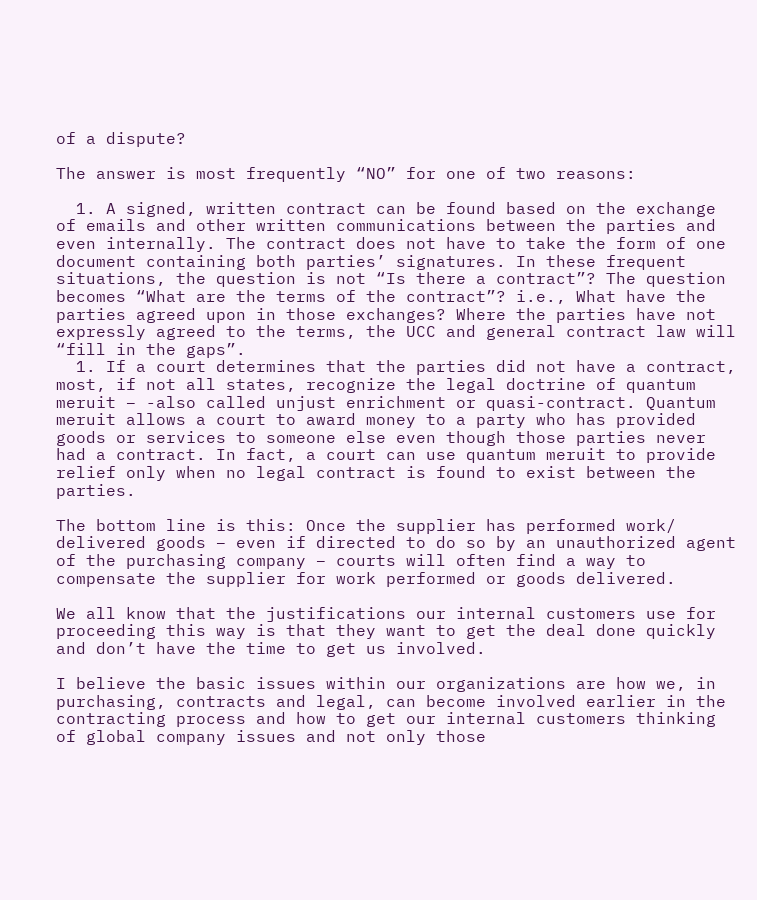of a dispute?

The answer is most frequently “NO” for one of two reasons:

  1. A signed, written contract can be found based on the exchange of emails and other written communications between the parties and even internally. The contract does not have to take the form of one document containing both parties’ signatures. In these frequent situations, the question is not “Is there a contract”? The question becomes “What are the terms of the contract”? i.e., What have the parties agreed upon in those exchanges? Where the parties have not expressly agreed to the terms, the UCC and general contract law will “fill in the gaps”.
  1. If a court determines that the parties did not have a contract, most, if not all states, recognize the legal doctrine of quantum meruit – -also called unjust enrichment or quasi-contract. Quantum meruit allows a court to award money to a party who has provided goods or services to someone else even though those parties never had a contract. In fact, a court can use quantum meruit to provide relief only when no legal contract is found to exist between the parties.

The bottom line is this: Once the supplier has performed work/ delivered goods – even if directed to do so by an unauthorized agent of the purchasing company – courts will often find a way to compensate the supplier for work performed or goods delivered.

We all know that the justifications our internal customers use for proceeding this way is that they want to get the deal done quickly and don’t have the time to get us involved.

I believe the basic issues within our organizations are how we, in purchasing, contracts and legal, can become involved earlier in the contracting process and how to get our internal customers thinking of global company issues and not only those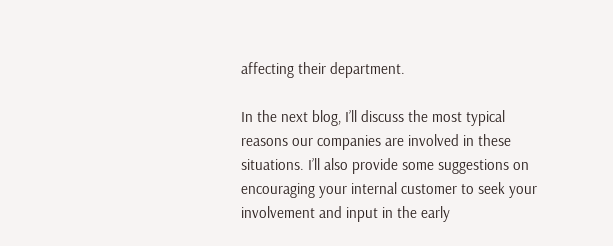affecting their department.

In the next blog, I’ll discuss the most typical reasons our companies are involved in these situations. I’ll also provide some suggestions on encouraging your internal customer to seek your involvement and input in the early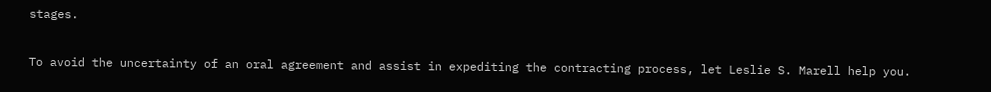stages.

To avoid the uncertainty of an oral agreement and assist in expediting the contracting process, let Leslie S. Marell help you.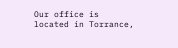Our office is located in Torrance,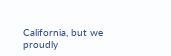California, but we proudly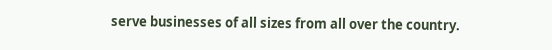serve businesses of all sizes from all over the country.